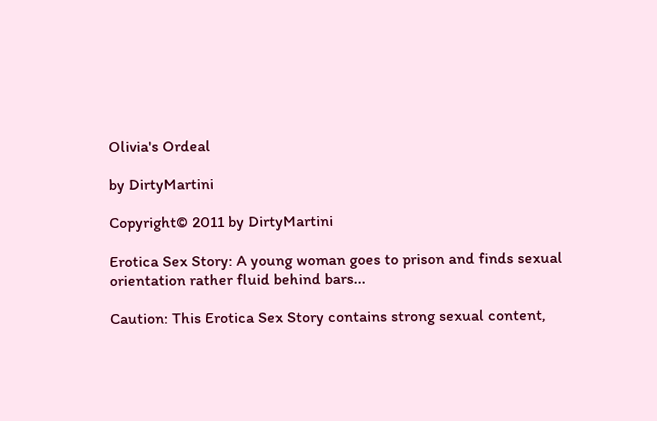Olivia's Ordeal

by DirtyMartini

Copyright© 2011 by DirtyMartini

Erotica Sex Story: A young woman goes to prison and finds sexual orientation rather fluid behind bars...

Caution: This Erotica Sex Story contains strong sexual content,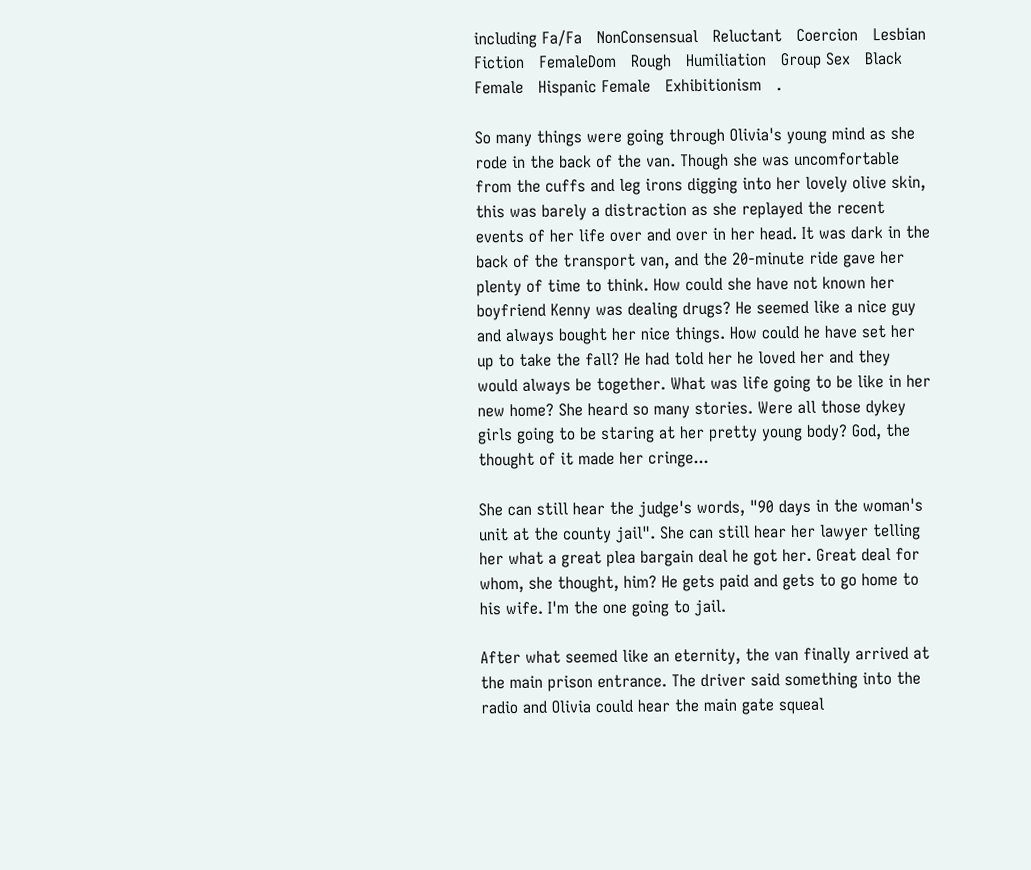including Fa/Fa   NonConsensual   Reluctant   Coercion   Lesbian   Fiction   FemaleDom   Rough   Humiliation   Group Sex   Black Female   Hispanic Female   Exhibitionism   .

So many things were going through Olivia's young mind as she rode in the back of the van. Though she was uncomfortable from the cuffs and leg irons digging into her lovely olive skin, this was barely a distraction as she replayed the recent events of her life over and over in her head. It was dark in the back of the transport van, and the 20-minute ride gave her plenty of time to think. How could she have not known her boyfriend Kenny was dealing drugs? He seemed like a nice guy and always bought her nice things. How could he have set her up to take the fall? He had told her he loved her and they would always be together. What was life going to be like in her new home? She heard so many stories. Were all those dykey girls going to be staring at her pretty young body? God, the thought of it made her cringe...

She can still hear the judge's words, "90 days in the woman's unit at the county jail". She can still hear her lawyer telling her what a great plea bargain deal he got her. Great deal for whom, she thought, him? He gets paid and gets to go home to his wife. I'm the one going to jail.

After what seemed like an eternity, the van finally arrived at the main prison entrance. The driver said something into the radio and Olivia could hear the main gate squeal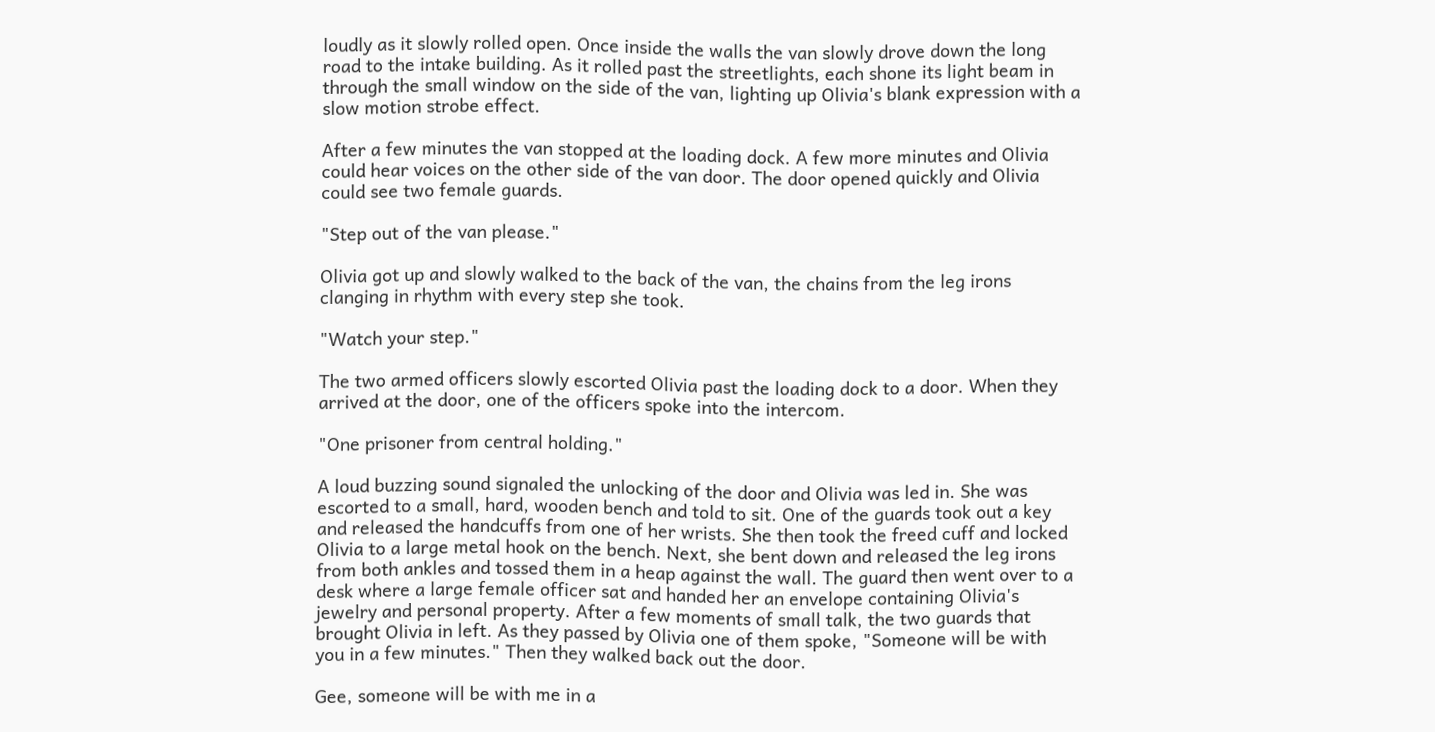loudly as it slowly rolled open. Once inside the walls the van slowly drove down the long road to the intake building. As it rolled past the streetlights, each shone its light beam in through the small window on the side of the van, lighting up Olivia's blank expression with a slow motion strobe effect.

After a few minutes the van stopped at the loading dock. A few more minutes and Olivia could hear voices on the other side of the van door. The door opened quickly and Olivia could see two female guards.

"Step out of the van please."

Olivia got up and slowly walked to the back of the van, the chains from the leg irons clanging in rhythm with every step she took.

"Watch your step."

The two armed officers slowly escorted Olivia past the loading dock to a door. When they arrived at the door, one of the officers spoke into the intercom.

"One prisoner from central holding."

A loud buzzing sound signaled the unlocking of the door and Olivia was led in. She was escorted to a small, hard, wooden bench and told to sit. One of the guards took out a key and released the handcuffs from one of her wrists. She then took the freed cuff and locked Olivia to a large metal hook on the bench. Next, she bent down and released the leg irons from both ankles and tossed them in a heap against the wall. The guard then went over to a desk where a large female officer sat and handed her an envelope containing Olivia's jewelry and personal property. After a few moments of small talk, the two guards that brought Olivia in left. As they passed by Olivia one of them spoke, "Someone will be with you in a few minutes." Then they walked back out the door.

Gee, someone will be with me in a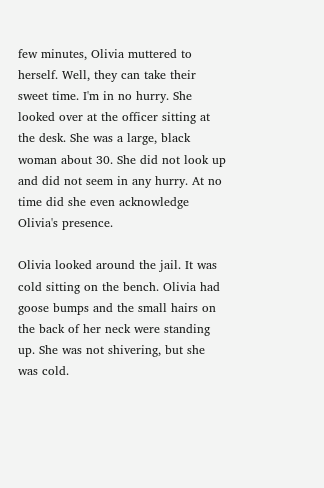few minutes, Olivia muttered to herself. Well, they can take their sweet time. I'm in no hurry. She looked over at the officer sitting at the desk. She was a large, black woman about 30. She did not look up and did not seem in any hurry. At no time did she even acknowledge Olivia's presence.

Olivia looked around the jail. It was cold sitting on the bench. Olivia had goose bumps and the small hairs on the back of her neck were standing up. She was not shivering, but she was cold.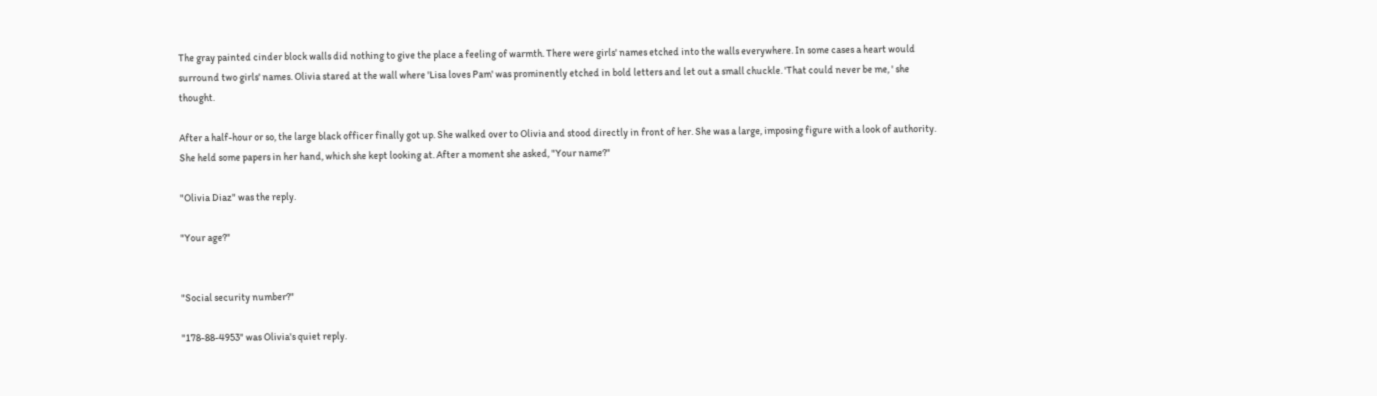The gray painted cinder block walls did nothing to give the place a feeling of warmth. There were girls' names etched into the walls everywhere. In some cases a heart would surround two girls' names. Olivia stared at the wall where 'Lisa loves Pam' was prominently etched in bold letters and let out a small chuckle. 'That could never be me, ' she thought.

After a half-hour or so, the large black officer finally got up. She walked over to Olivia and stood directly in front of her. She was a large, imposing figure with a look of authority. She held some papers in her hand, which she kept looking at. After a moment she asked, "Your name?"

"Olivia Diaz" was the reply.

"Your age?"


"Social security number?"

"178-88-4953" was Olivia's quiet reply.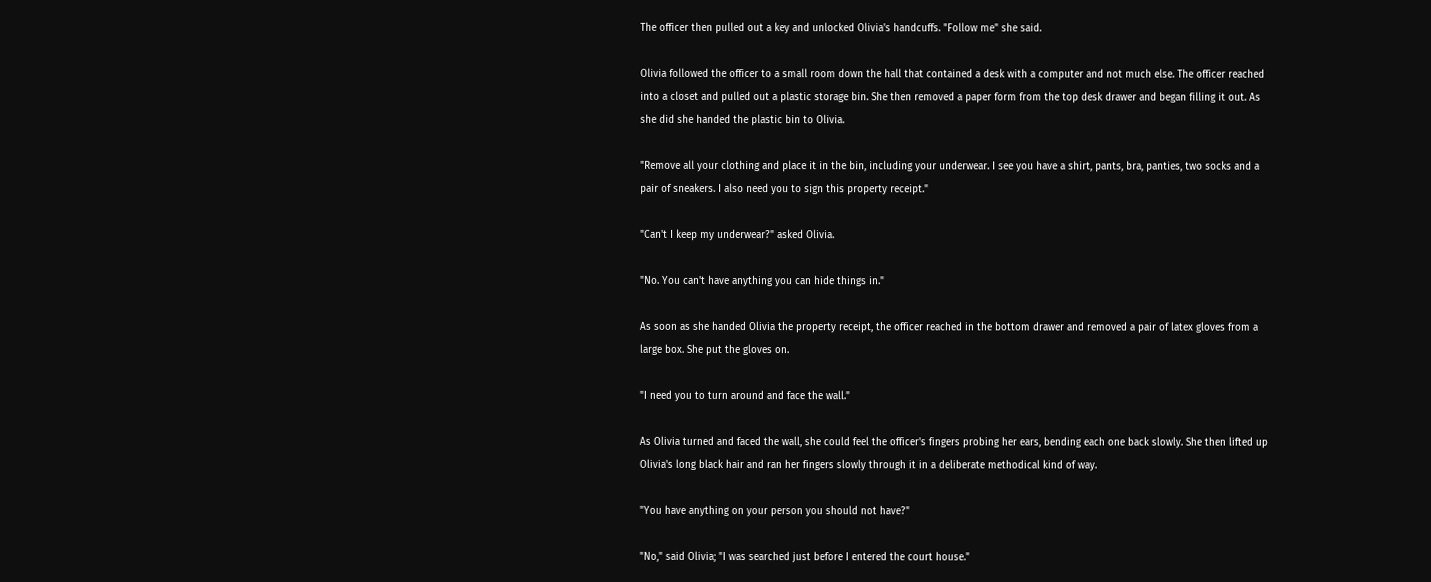The officer then pulled out a key and unlocked Olivia's handcuffs. "Follow me" she said.

Olivia followed the officer to a small room down the hall that contained a desk with a computer and not much else. The officer reached into a closet and pulled out a plastic storage bin. She then removed a paper form from the top desk drawer and began filling it out. As she did she handed the plastic bin to Olivia.

"Remove all your clothing and place it in the bin, including your underwear. I see you have a shirt, pants, bra, panties, two socks and a pair of sneakers. I also need you to sign this property receipt."

"Can't I keep my underwear?" asked Olivia.

"No. You can't have anything you can hide things in."

As soon as she handed Olivia the property receipt, the officer reached in the bottom drawer and removed a pair of latex gloves from a large box. She put the gloves on.

"I need you to turn around and face the wall."

As Olivia turned and faced the wall, she could feel the officer's fingers probing her ears, bending each one back slowly. She then lifted up Olivia's long black hair and ran her fingers slowly through it in a deliberate methodical kind of way.

"You have anything on your person you should not have?"

"No," said Olivia; "I was searched just before I entered the court house."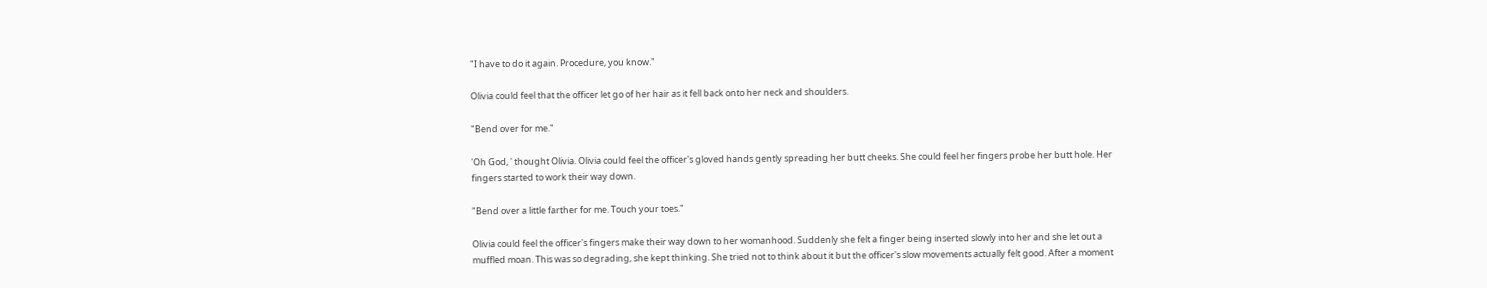"I have to do it again. Procedure, you know."

Olivia could feel that the officer let go of her hair as it fell back onto her neck and shoulders.

"Bend over for me."

'Oh God, ' thought Olivia. Olivia could feel the officer's gloved hands gently spreading her butt cheeks. She could feel her fingers probe her butt hole. Her fingers started to work their way down.

"Bend over a little farther for me. Touch your toes."

Olivia could feel the officer's fingers make their way down to her womanhood. Suddenly she felt a finger being inserted slowly into her and she let out a muffled moan. This was so degrading, she kept thinking. She tried not to think about it but the officer's slow movements actually felt good. After a moment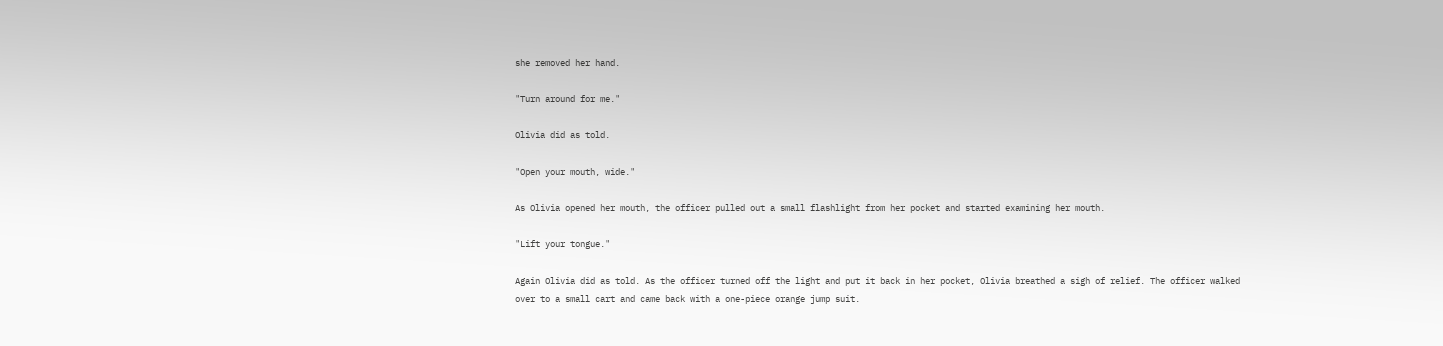she removed her hand.

"Turn around for me."

Olivia did as told.

"Open your mouth, wide."

As Olivia opened her mouth, the officer pulled out a small flashlight from her pocket and started examining her mouth.

"Lift your tongue."

Again Olivia did as told. As the officer turned off the light and put it back in her pocket, Olivia breathed a sigh of relief. The officer walked over to a small cart and came back with a one-piece orange jump suit.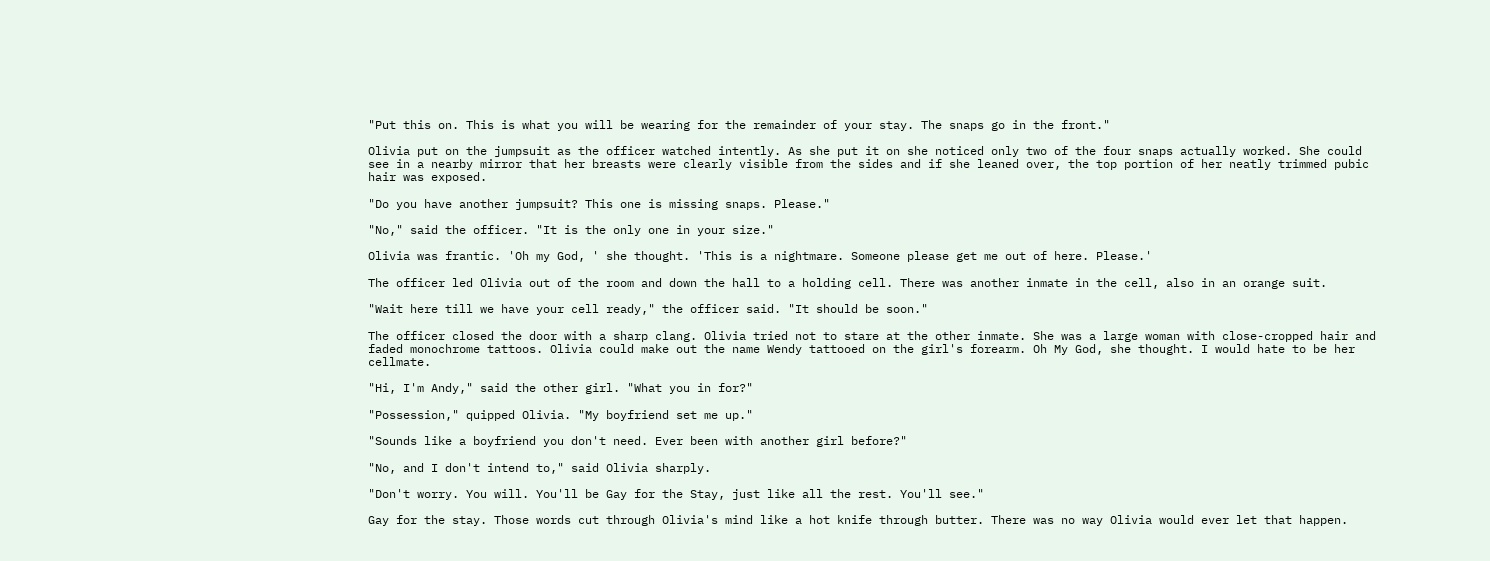"Put this on. This is what you will be wearing for the remainder of your stay. The snaps go in the front."

Olivia put on the jumpsuit as the officer watched intently. As she put it on she noticed only two of the four snaps actually worked. She could see in a nearby mirror that her breasts were clearly visible from the sides and if she leaned over, the top portion of her neatly trimmed pubic hair was exposed.

"Do you have another jumpsuit? This one is missing snaps. Please."

"No," said the officer. "It is the only one in your size."

Olivia was frantic. 'Oh my God, ' she thought. 'This is a nightmare. Someone please get me out of here. Please.'

The officer led Olivia out of the room and down the hall to a holding cell. There was another inmate in the cell, also in an orange suit.

"Wait here till we have your cell ready," the officer said. "It should be soon."

The officer closed the door with a sharp clang. Olivia tried not to stare at the other inmate. She was a large woman with close-cropped hair and faded monochrome tattoos. Olivia could make out the name Wendy tattooed on the girl's forearm. Oh My God, she thought. I would hate to be her cellmate.

"Hi, I'm Andy," said the other girl. "What you in for?"

"Possession," quipped Olivia. "My boyfriend set me up."

"Sounds like a boyfriend you don't need. Ever been with another girl before?"

"No, and I don't intend to," said Olivia sharply.

"Don't worry. You will. You'll be Gay for the Stay, just like all the rest. You'll see."

Gay for the stay. Those words cut through Olivia's mind like a hot knife through butter. There was no way Olivia would ever let that happen.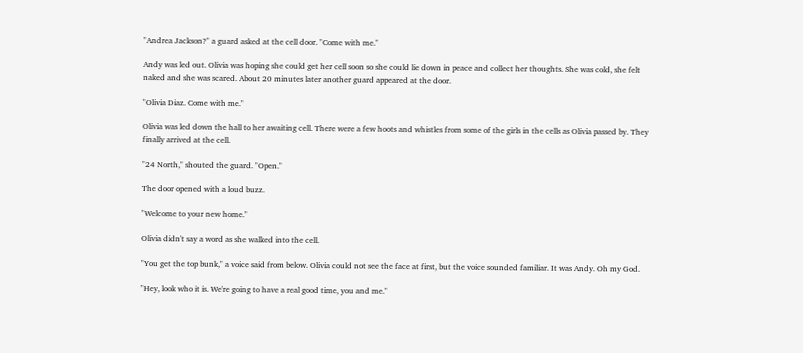"Andrea Jackson?" a guard asked at the cell door. "Come with me."

Andy was led out. Olivia was hoping she could get her cell soon so she could lie down in peace and collect her thoughts. She was cold, she felt naked and she was scared. About 20 minutes later another guard appeared at the door.

"Olivia Diaz. Come with me."

Olivia was led down the hall to her awaiting cell. There were a few hoots and whistles from some of the girls in the cells as Olivia passed by. They finally arrived at the cell.

"24 North," shouted the guard. "Open."

The door opened with a loud buzz.

"Welcome to your new home."

Olivia didn't say a word as she walked into the cell.

"You get the top bunk," a voice said from below. Olivia could not see the face at first, but the voice sounded familiar. It was Andy. Oh my God.

"Hey, look who it is. We're going to have a real good time, you and me."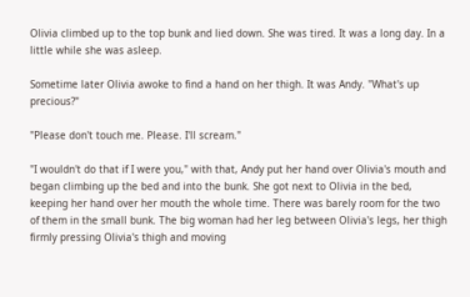Olivia climbed up to the top bunk and lied down. She was tired. It was a long day. In a little while she was asleep.

Sometime later Olivia awoke to find a hand on her thigh. It was Andy. "What's up precious?"

"Please don't touch me. Please. I'll scream."

"I wouldn't do that if I were you," with that, Andy put her hand over Olivia's mouth and began climbing up the bed and into the bunk. She got next to Olivia in the bed, keeping her hand over her mouth the whole time. There was barely room for the two of them in the small bunk. The big woman had her leg between Olivia's legs, her thigh firmly pressing Olivia's thigh and moving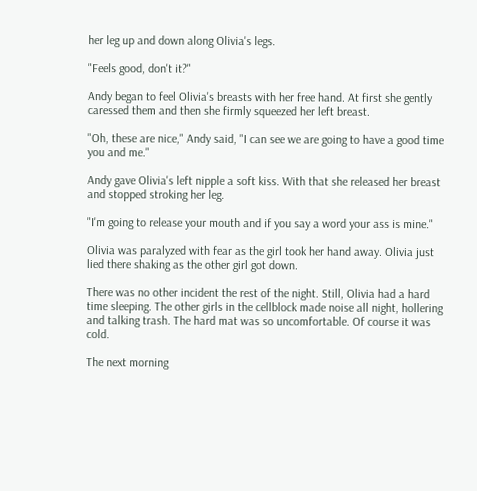her leg up and down along Olivia's legs.

"Feels good, don't it?"

Andy began to feel Olivia's breasts with her free hand. At first she gently caressed them and then she firmly squeezed her left breast.

"Oh, these are nice," Andy said, "I can see we are going to have a good time you and me."

Andy gave Olivia's left nipple a soft kiss. With that she released her breast and stopped stroking her leg.

"I'm going to release your mouth and if you say a word your ass is mine."

Olivia was paralyzed with fear as the girl took her hand away. Olivia just lied there shaking as the other girl got down.

There was no other incident the rest of the night. Still, Olivia had a hard time sleeping. The other girls in the cellblock made noise all night, hollering and talking trash. The hard mat was so uncomfortable. Of course it was cold.

The next morning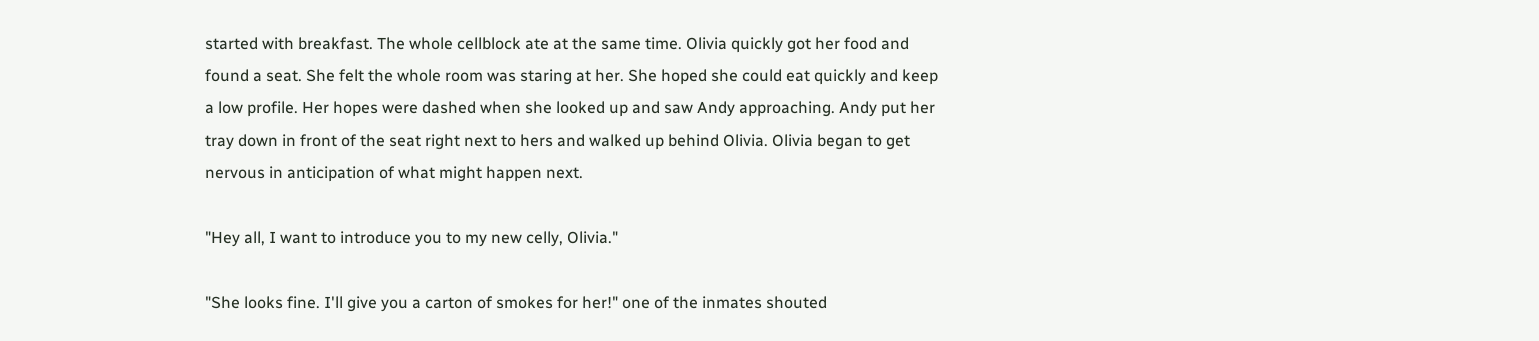started with breakfast. The whole cellblock ate at the same time. Olivia quickly got her food and found a seat. She felt the whole room was staring at her. She hoped she could eat quickly and keep a low profile. Her hopes were dashed when she looked up and saw Andy approaching. Andy put her tray down in front of the seat right next to hers and walked up behind Olivia. Olivia began to get nervous in anticipation of what might happen next.

"Hey all, I want to introduce you to my new celly, Olivia."

"She looks fine. I'll give you a carton of smokes for her!" one of the inmates shouted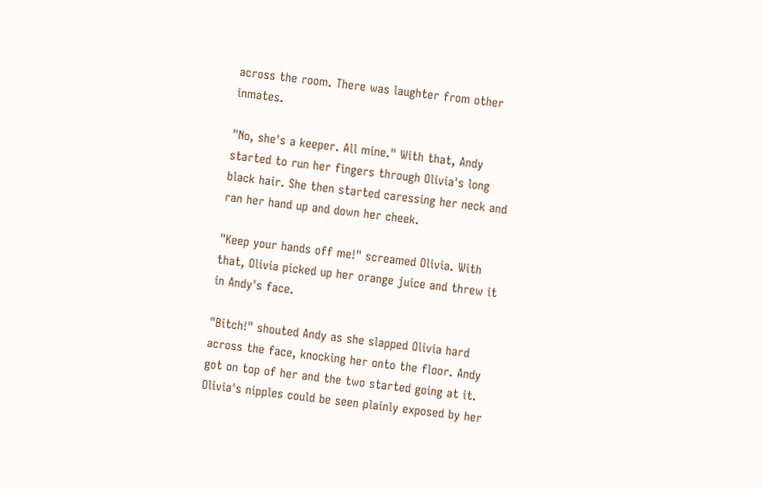across the room. There was laughter from other inmates.

"No, she's a keeper. All mine." With that, Andy started to run her fingers through Olivia's long black hair. She then started caressing her neck and ran her hand up and down her cheek.

"Keep your hands off me!" screamed Olivia. With that, Olivia picked up her orange juice and threw it in Andy's face.

"Bitch!" shouted Andy as she slapped Olivia hard across the face, knocking her onto the floor. Andy got on top of her and the two started going at it. Olivia's nipples could be seen plainly exposed by her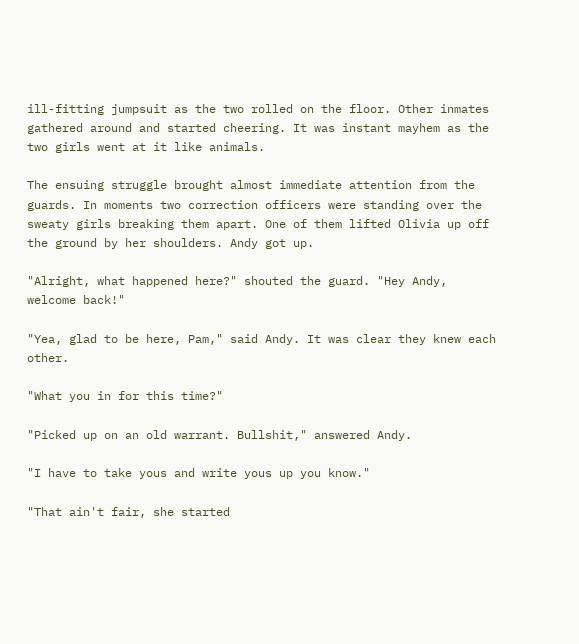ill-fitting jumpsuit as the two rolled on the floor. Other inmates gathered around and started cheering. It was instant mayhem as the two girls went at it like animals.

The ensuing struggle brought almost immediate attention from the guards. In moments two correction officers were standing over the sweaty girls breaking them apart. One of them lifted Olivia up off the ground by her shoulders. Andy got up.

"Alright, what happened here?" shouted the guard. "Hey Andy, welcome back!"

"Yea, glad to be here, Pam," said Andy. It was clear they knew each other.

"What you in for this time?"

"Picked up on an old warrant. Bullshit," answered Andy.

"I have to take yous and write yous up you know."

"That ain't fair, she started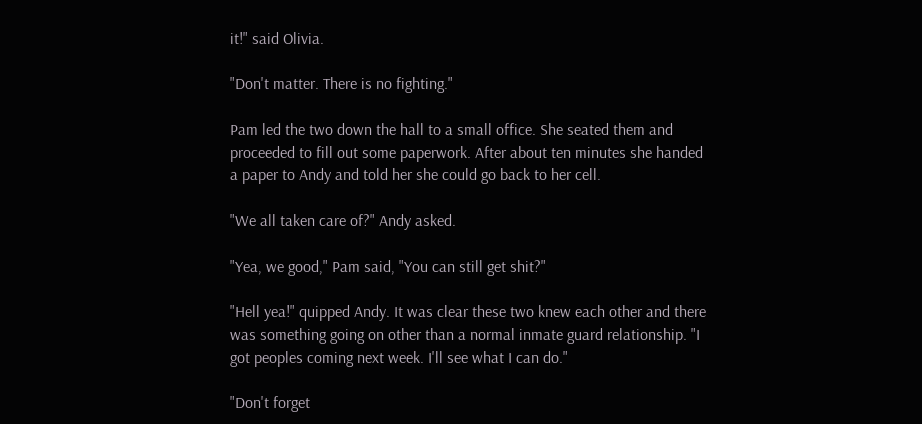it!" said Olivia.

"Don't matter. There is no fighting."

Pam led the two down the hall to a small office. She seated them and proceeded to fill out some paperwork. After about ten minutes she handed a paper to Andy and told her she could go back to her cell.

"We all taken care of?" Andy asked.

"Yea, we good," Pam said, "You can still get shit?"

"Hell yea!" quipped Andy. It was clear these two knew each other and there was something going on other than a normal inmate guard relationship. "I got peoples coming next week. I'll see what I can do."

"Don't forget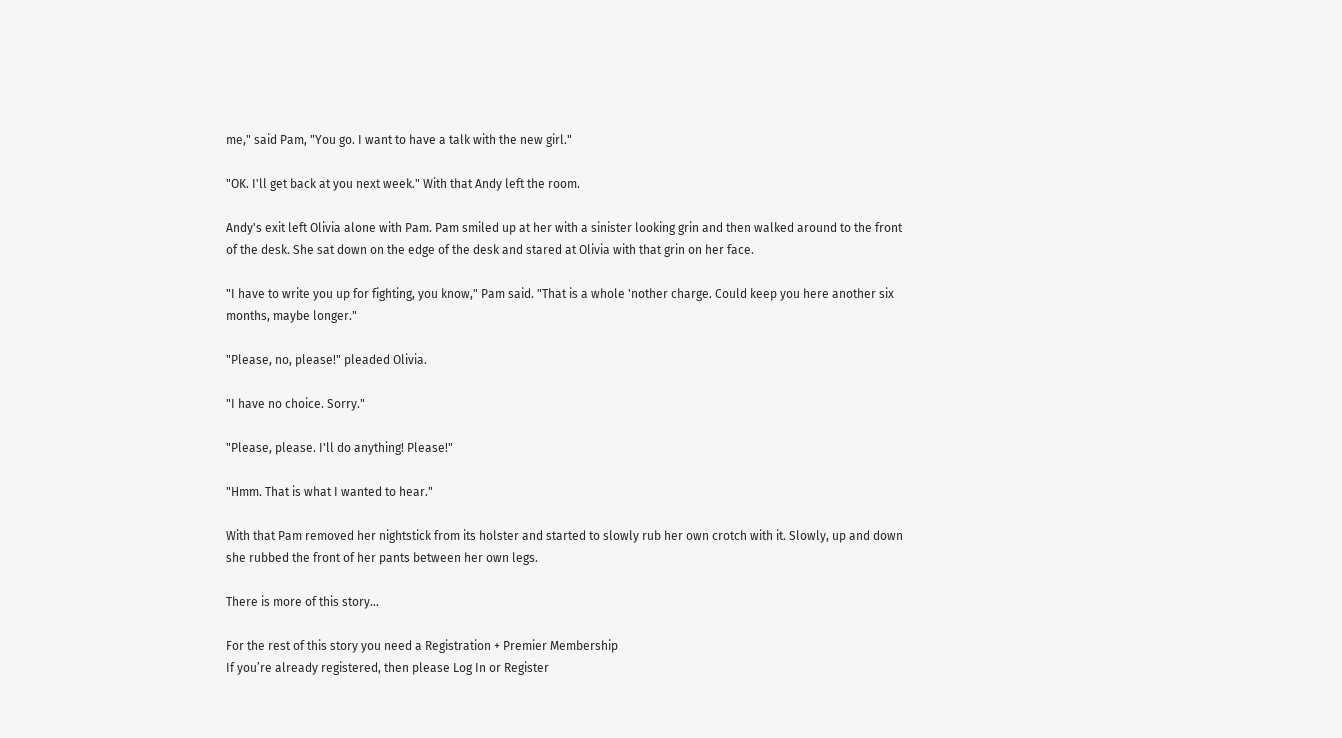me," said Pam, "You go. I want to have a talk with the new girl."

"OK. I'll get back at you next week." With that Andy left the room.

Andy's exit left Olivia alone with Pam. Pam smiled up at her with a sinister looking grin and then walked around to the front of the desk. She sat down on the edge of the desk and stared at Olivia with that grin on her face.

"I have to write you up for fighting, you know," Pam said. "That is a whole 'nother charge. Could keep you here another six months, maybe longer."

"Please, no, please!" pleaded Olivia.

"I have no choice. Sorry."

"Please, please. I'll do anything! Please!"

"Hmm. That is what I wanted to hear."

With that Pam removed her nightstick from its holster and started to slowly rub her own crotch with it. Slowly, up and down she rubbed the front of her pants between her own legs.

There is more of this story...

For the rest of this story you need a Registration + Premier Membership
If you’re already registered, then please Log In or Register